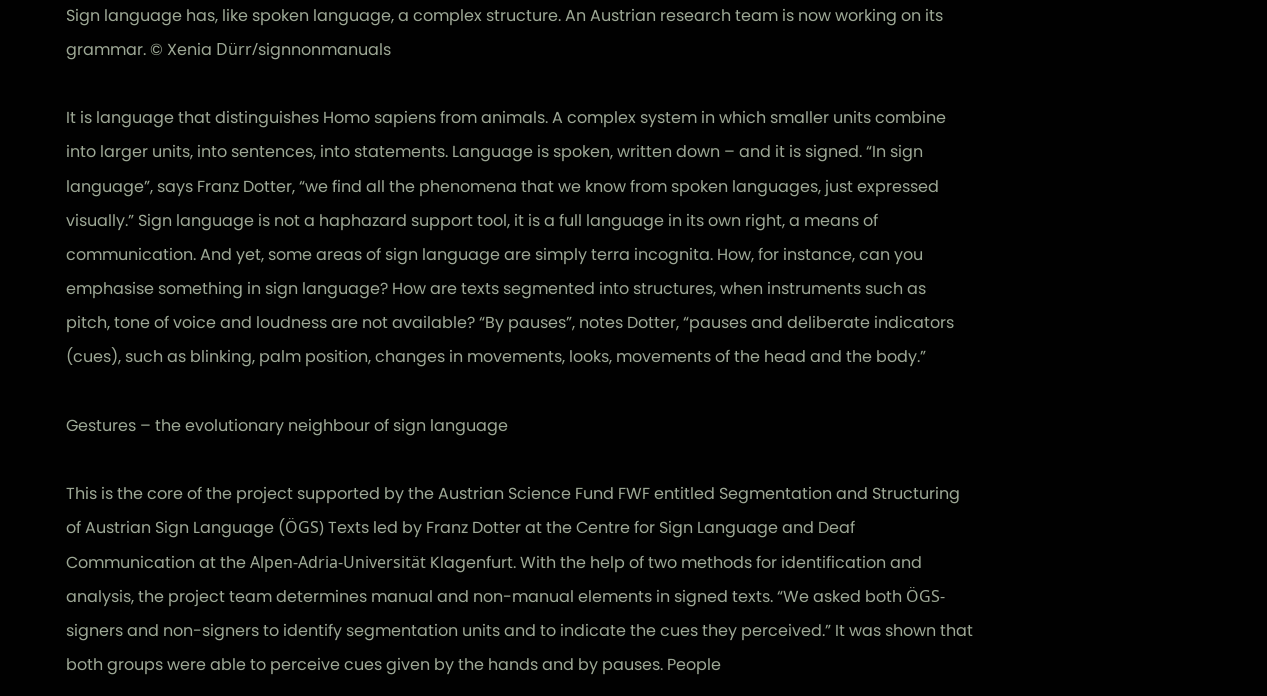Sign language has, like spoken language, a complex structure. An Austrian research team is now working on its grammar. © Xenia Dürr/signnonmanuals

It is language that distinguishes Homo sapiens from animals. A complex system in which smaller units combine into larger units, into sentences, into statements. Language is spoken, written down – and it is signed. “In sign language”, says Franz Dotter, “we find all the phenomena that we know from spoken languages, just expressed visually.” Sign language is not a haphazard support tool, it is a full language in its own right, a means of communication. And yet, some areas of sign language are simply terra incognita. How, for instance, can you emphasise something in sign language? How are texts segmented into structures, when instruments such as pitch, tone of voice and loudness are not available? “By pauses”, notes Dotter, “pauses and deliberate indicators (cues), such as blinking, palm position, changes in movements, looks, movements of the head and the body.”

Gestures – the evolutionary neighbour of sign language

This is the core of the project supported by the Austrian Science Fund FWF entitled Segmentation and Structuring of Austrian Sign Language (ÖGS) Texts led by Franz Dotter at the Centre for Sign Language and Deaf Communication at the Alpen-Adria-Universität Klagenfurt. With the help of two methods for identification and analysis, the project team determines manual and non-manual elements in signed texts. “We asked both ÖGS-signers and non-signers to identify segmentation units and to indicate the cues they perceived.” It was shown that both groups were able to perceive cues given by the hands and by pauses. People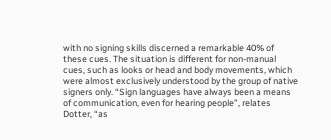with no signing skills discerned a remarkable 40% of these cues. The situation is different for non-manual cues, such as looks or head and body movements, which were almost exclusively understood by the group of native signers only. “Sign languages have always been a means of communication, even for hearing people”, relates Dotter, “as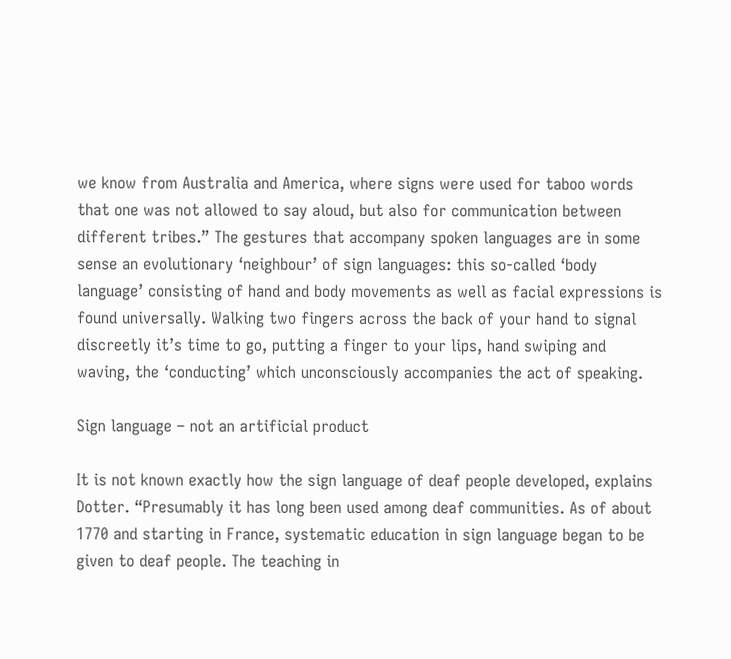we know from Australia and America, where signs were used for taboo words that one was not allowed to say aloud, but also for communication between different tribes.” The gestures that accompany spoken languages are in some sense an evolutionary ‘neighbour’ of sign languages: this so-called ‘body language’ consisting of hand and body movements as well as facial expressions is found universally. Walking two fingers across the back of your hand to signal discreetly it’s time to go, putting a finger to your lips, hand swiping and waving, the ‘conducting’ which unconsciously accompanies the act of speaking.

Sign language – not an artificial product

It is not known exactly how the sign language of deaf people developed, explains Dotter. “Presumably it has long been used among deaf communities. As of about 1770 and starting in France, systematic education in sign language began to be given to deaf people. The teaching in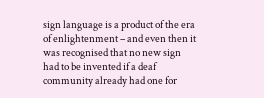sign language is a product of the era of enlightenment – and even then it was recognised that no new sign had to be invented if a deaf community already had one for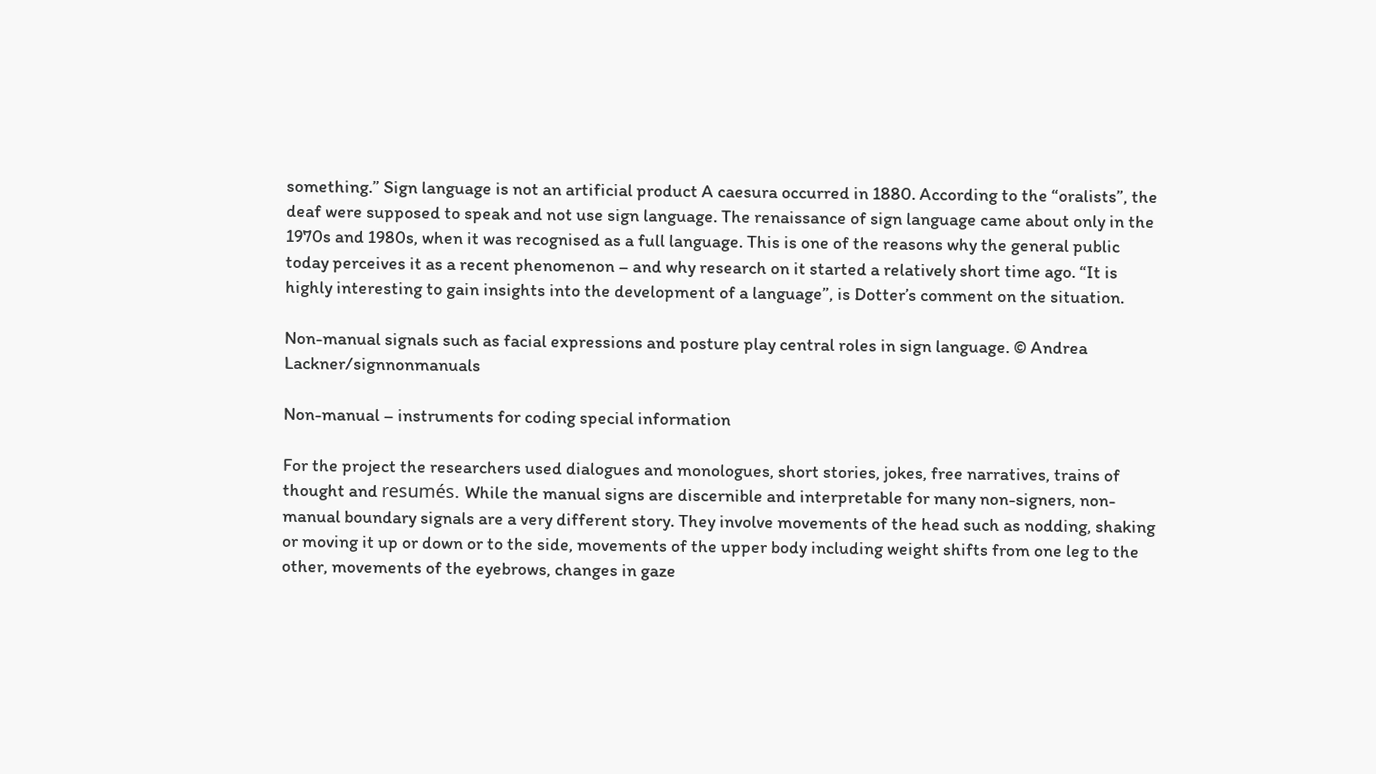something.” Sign language is not an artificial product A caesura occurred in 1880. According to the “oralists”, the deaf were supposed to speak and not use sign language. The renaissance of sign language came about only in the 1970s and 1980s, when it was recognised as a full language. This is one of the reasons why the general public today perceives it as a recent phenomenon – and why research on it started a relatively short time ago. “It is highly interesting to gain insights into the development of a language”, is Dotter’s comment on the situation.

Non-manual signals such as facial expressions and posture play central roles in sign language. © Andrea Lackner/signnonmanuals

Non-manual – instruments for coding special information

For the project the researchers used dialogues and monologues, short stories, jokes, free narratives, trains of thought and resumés. While the manual signs are discernible and interpretable for many non-signers, non-manual boundary signals are a very different story. They involve movements of the head such as nodding, shaking or moving it up or down or to the side, movements of the upper body including weight shifts from one leg to the other, movements of the eyebrows, changes in gaze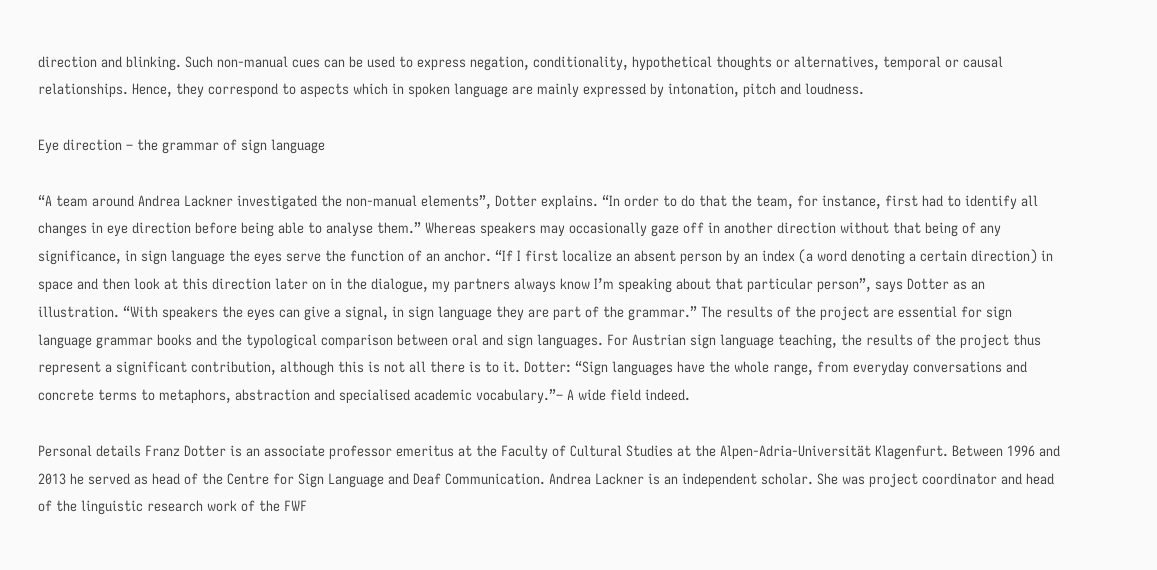direction and blinking. Such non-manual cues can be used to express negation, conditionality, hypothetical thoughts or alternatives, temporal or causal relationships. Hence, they correspond to aspects which in spoken language are mainly expressed by intonation, pitch and loudness.

Eye direction – the grammar of sign language

“A team around Andrea Lackner investigated the non-manual elements”, Dotter explains. “In order to do that the team, for instance, first had to identify all changes in eye direction before being able to analyse them.” Whereas speakers may occasionally gaze off in another direction without that being of any significance, in sign language the eyes serve the function of an anchor. “If I first localize an absent person by an index (a word denoting a certain direction) in space and then look at this direction later on in the dialogue, my partners always know I’m speaking about that particular person”, says Dotter as an illustration. “With speakers the eyes can give a signal, in sign language they are part of the grammar.” The results of the project are essential for sign language grammar books and the typological comparison between oral and sign languages. For Austrian sign language teaching, the results of the project thus represent a significant contribution, although this is not all there is to it. Dotter: “Sign languages have the whole range, from everyday conversations and concrete terms to metaphors, abstraction and specialised academic vocabulary.”– A wide field indeed.

Personal details Franz Dotter is an associate professor emeritus at the Faculty of Cultural Studies at the Alpen-Adria-Universität Klagenfurt. Between 1996 and 2013 he served as head of the Centre for Sign Language and Deaf Communication. Andrea Lackner is an independent scholar. She was project coordinator and head of the linguistic research work of the FWF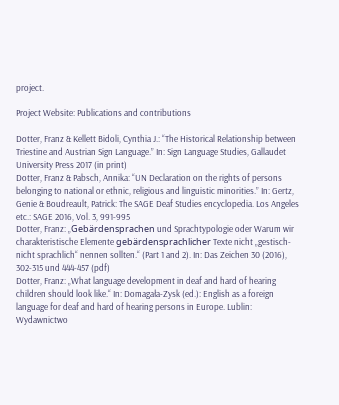project.

Project Website: Publications and contributions

Dotter, Franz & Kellett Bidoli, Cynthia J.: “The Historical Relationship between Triestine and Austrian Sign Language.” In: Sign Language Studies, Gallaudet University Press 2017 (in print)
Dotter, Franz & Pabsch, Annika: “UN Declaration on the rights of persons belonging to national or ethnic, religious and linguistic minorities.” In: Gertz, Genie & Boudreault, Patrick: The SAGE Deaf Studies encyclopedia. Los Angeles etc.: SAGE 2016, Vol. 3, 991-995
Dotter, Franz: „Gebärdensprachen und Sprachtypologie oder Warum wir charakteristische Elemente gebärdensprachlicher Texte nicht „gestisch-nicht sprachlich“ nennen sollten.“ (Part 1 and 2). In: Das Zeichen 30 (2016), 302-315 und 444-457 (pdf)
Dotter, Franz: „What language development in deaf and hard of hearing children should look like.“ In: Domagała-Zysk (ed.): English as a foreign language for deaf and hard of hearing persons in Europe. Lublin: Wydawnictwo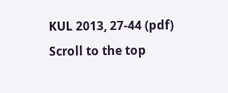KUL 2013, 27-44 (pdf)
Scroll to the top